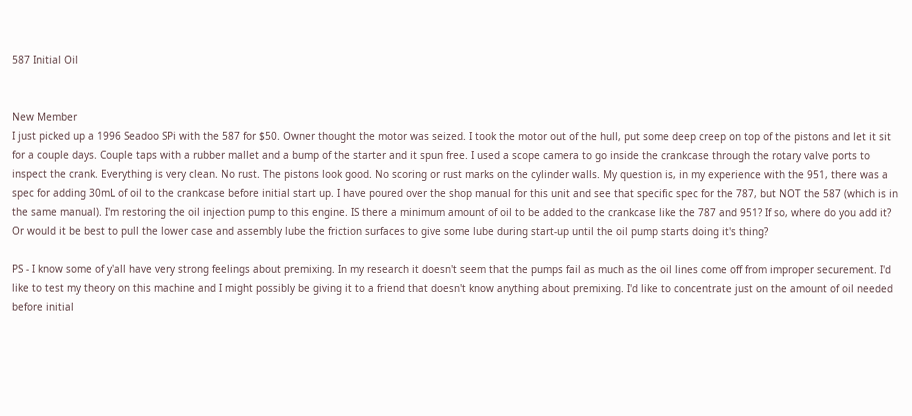587 Initial Oil


New Member
I just picked up a 1996 Seadoo SPi with the 587 for $50. Owner thought the motor was seized. I took the motor out of the hull, put some deep creep on top of the pistons and let it sit for a couple days. Couple taps with a rubber mallet and a bump of the starter and it spun free. I used a scope camera to go inside the crankcase through the rotary valve ports to inspect the crank. Everything is very clean. No rust. The pistons look good. No scoring or rust marks on the cylinder walls. My question is, in my experience with the 951, there was a spec for adding 30mL of oil to the crankcase before initial start up. I have poured over the shop manual for this unit and see that specific spec for the 787, but NOT the 587 (which is in the same manual). I'm restoring the oil injection pump to this engine. IS there a minimum amount of oil to be added to the crankcase like the 787 and 951? If so, where do you add it? Or would it be best to pull the lower case and assembly lube the friction surfaces to give some lube during start-up until the oil pump starts doing it's thing?

PS - I know some of y'all have very strong feelings about premixing. In my research it doesn't seem that the pumps fail as much as the oil lines come off from improper securement. I'd like to test my theory on this machine and I might possibly be giving it to a friend that doesn't know anything about premixing. I'd like to concentrate just on the amount of oil needed before initial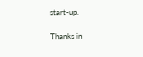start-up.

Thanks in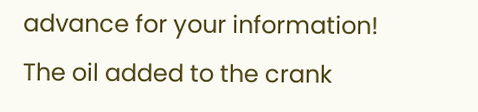advance for your information!
The oil added to the crank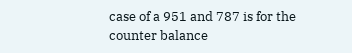case of a 951 and 787 is for the counter balance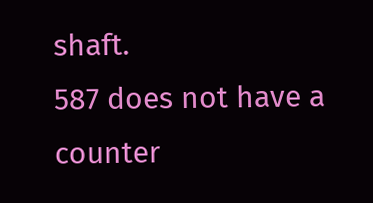shaft.
587 does not have a counter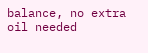balance, no extra oil needed